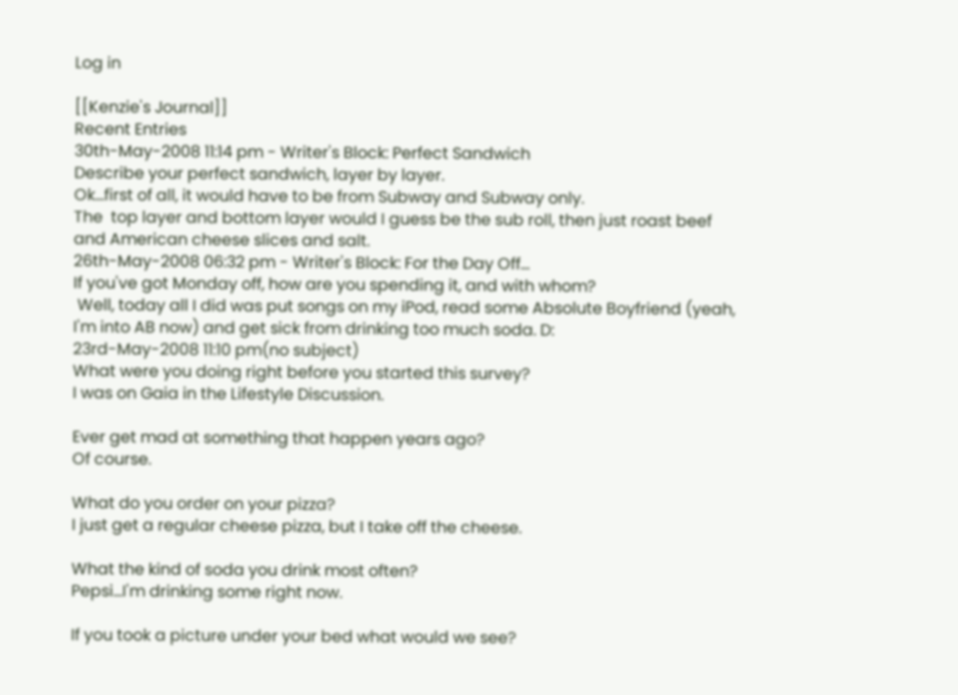Log in

[[Kenzie's Journal]]
Recent Entries
30th-May-2008 11:14 pm - Writer's Block: Perfect Sandwich
Describe your perfect sandwich, layer by layer.
Ok...first of all, it would have to be from Subway and Subway only.
The  top layer and bottom layer would I guess be the sub roll, then just roast beef and American cheese slices and salt.
26th-May-2008 06:32 pm - Writer's Block: For the Day Off...
If you've got Monday off, how are you spending it, and with whom?
 Well, today all I did was put songs on my iPod, read some Absolute Boyfriend (yeah, I'm into AB now) and get sick from drinking too much soda. D:
23rd-May-2008 11:10 pm(no subject)
What were you doing right before you started this survey?
I was on Gaia in the Lifestyle Discussion.

Ever get mad at something that happen years ago?
Of course.

What do you order on your pizza?
I just get a regular cheese pizza, but I take off the cheese.

What the kind of soda you drink most often?
Pepsi...I'm drinking some right now.

If you took a picture under your bed what would we see?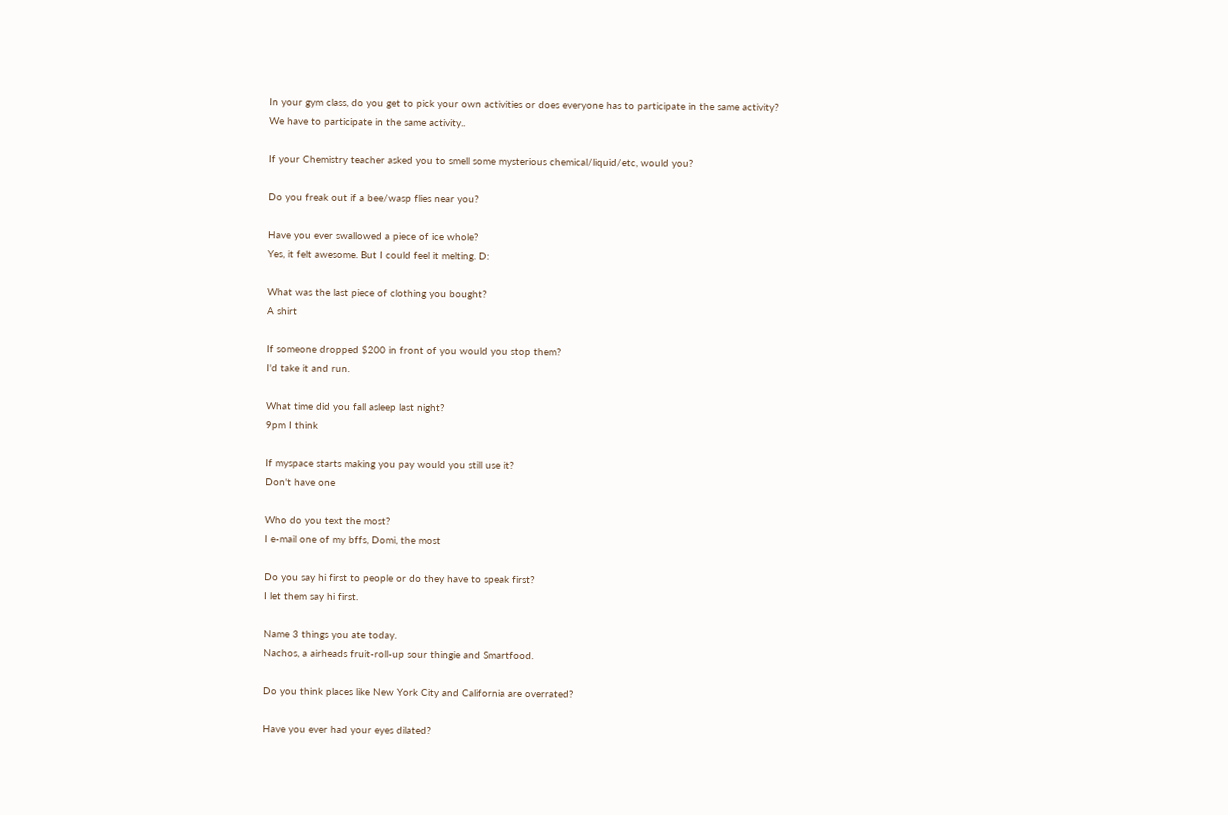In your gym class, do you get to pick your own activities or does everyone has to participate in the same activity?
We have to participate in the same activity..

If your Chemistry teacher asked you to smell some mysterious chemical/liquid/etc, would you?

Do you freak out if a bee/wasp flies near you?

Have you ever swallowed a piece of ice whole?
Yes, it felt awesome. But I could feel it melting. D:

What was the last piece of clothing you bought?
A shirt

If someone dropped $200 in front of you would you stop them?
I'd take it and run.

What time did you fall asleep last night?
9pm I think

If myspace starts making you pay would you still use it?
Don't have one

Who do you text the most?
I e-mail one of my bffs, Domi, the most

Do you say hi first to people or do they have to speak first?
I let them say hi first.

Name 3 things you ate today.
Nachos, a airheads fruit-roll-up sour thingie and Smartfood.

Do you think places like New York City and California are overrated?

Have you ever had your eyes dilated?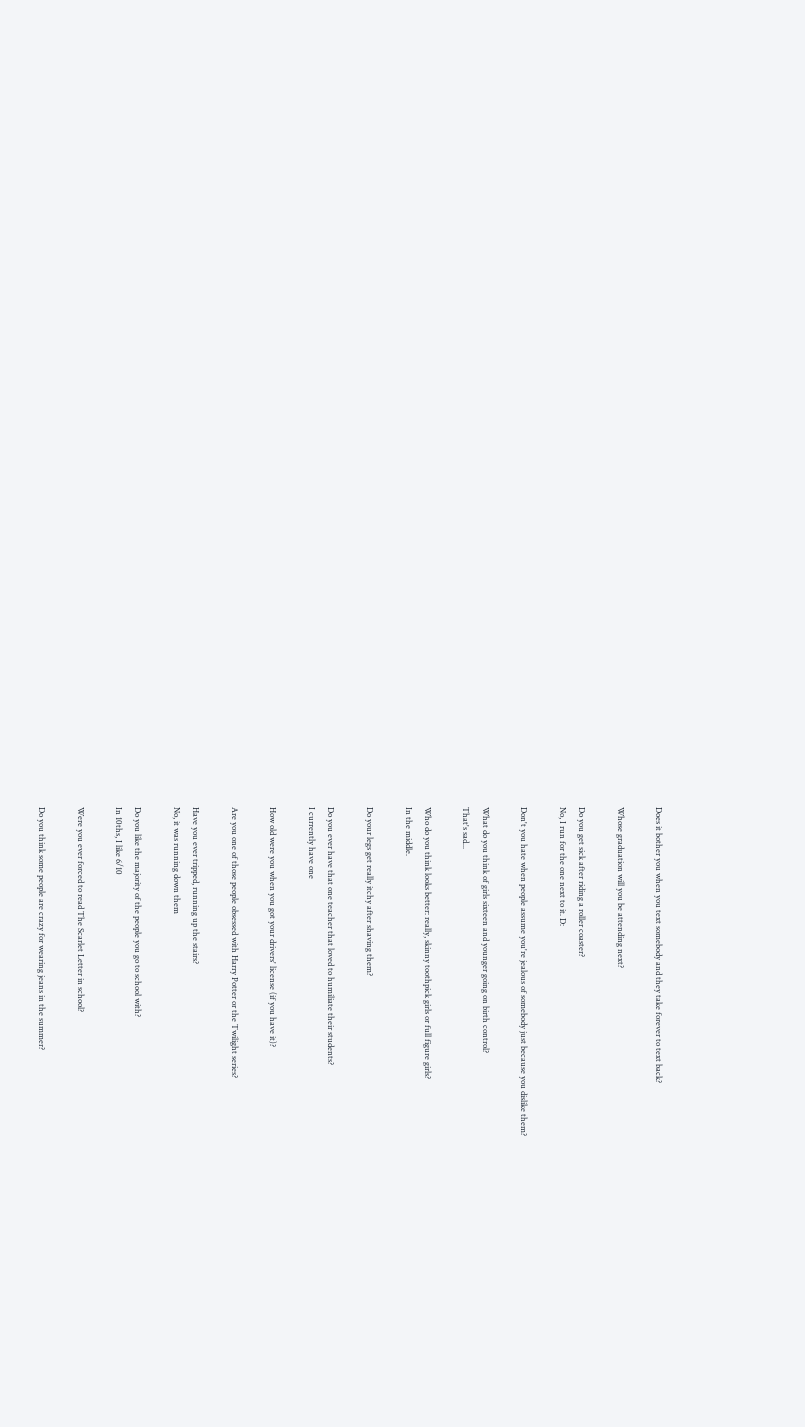Does it bother you when you text somebody and they take forever to text back?

Whose graduation will you be attending next?

Do you get sick after riding a roller coaster?
No, I run for the one next to it. D:

Don't you hate when people assume you're jealous of somebody just because you dislike them?

What do you think of girls sixteen and younger going on birth control?
That's sad...

Who do you think looks better: really, skinny toothpick girls or full figure girls?
In the middle.

Do your legs get really itchy after shaving them?

Do you ever have that one teacher that loved to humiliate their students?
I currently have one

How old were you when you got your drivers' license (if you have it)?

Are you one of those people obsessed with Harry Potter or the Twilight series?

Have you ever tripped, running up the stairs?
No, it was running down them

Do you like the majority of the people you go to school with?
In 10ths, I like 6/10

Were you ever forced to read The Scarlet Letter in school?

Do you think some people are crazy for wearing jeans in the summer?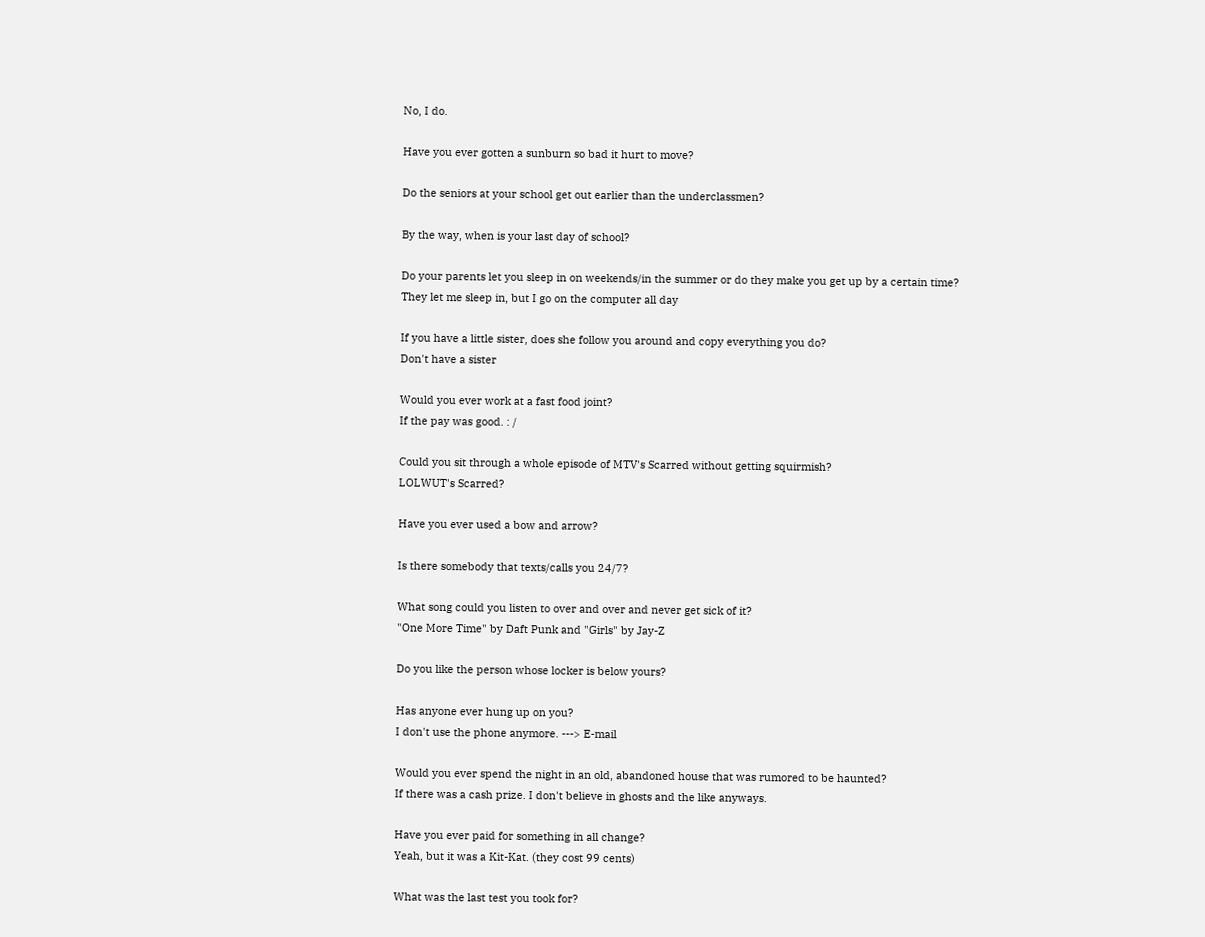No, I do.

Have you ever gotten a sunburn so bad it hurt to move?

Do the seniors at your school get out earlier than the underclassmen?

By the way, when is your last day of school?

Do your parents let you sleep in on weekends/in the summer or do they make you get up by a certain time?
They let me sleep in, but I go on the computer all day

If you have a little sister, does she follow you around and copy everything you do?
Don't have a sister

Would you ever work at a fast food joint?
If the pay was good. : /

Could you sit through a whole episode of MTV's Scarred without getting squirmish?
LOLWUT's Scarred?

Have you ever used a bow and arrow?

Is there somebody that texts/calls you 24/7?

What song could you listen to over and over and never get sick of it?
"One More Time" by Daft Punk and "Girls" by Jay-Z

Do you like the person whose locker is below yours?

Has anyone ever hung up on you?
I don't use the phone anymore. ---> E-mail

Would you ever spend the night in an old, abandoned house that was rumored to be haunted?
If there was a cash prize. I don't believe in ghosts and the like anyways.

Have you ever paid for something in all change?
Yeah, but it was a Kit-Kat. (they cost 99 cents)

What was the last test you took for?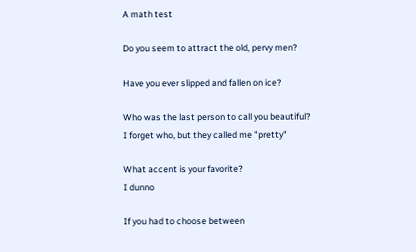A math test

Do you seem to attract the old, pervy men?

Have you ever slipped and fallen on ice?

Who was the last person to call you beautiful?
I forget who, but they called me "pretty"

What accent is your favorite?
I dunno

If you had to choose between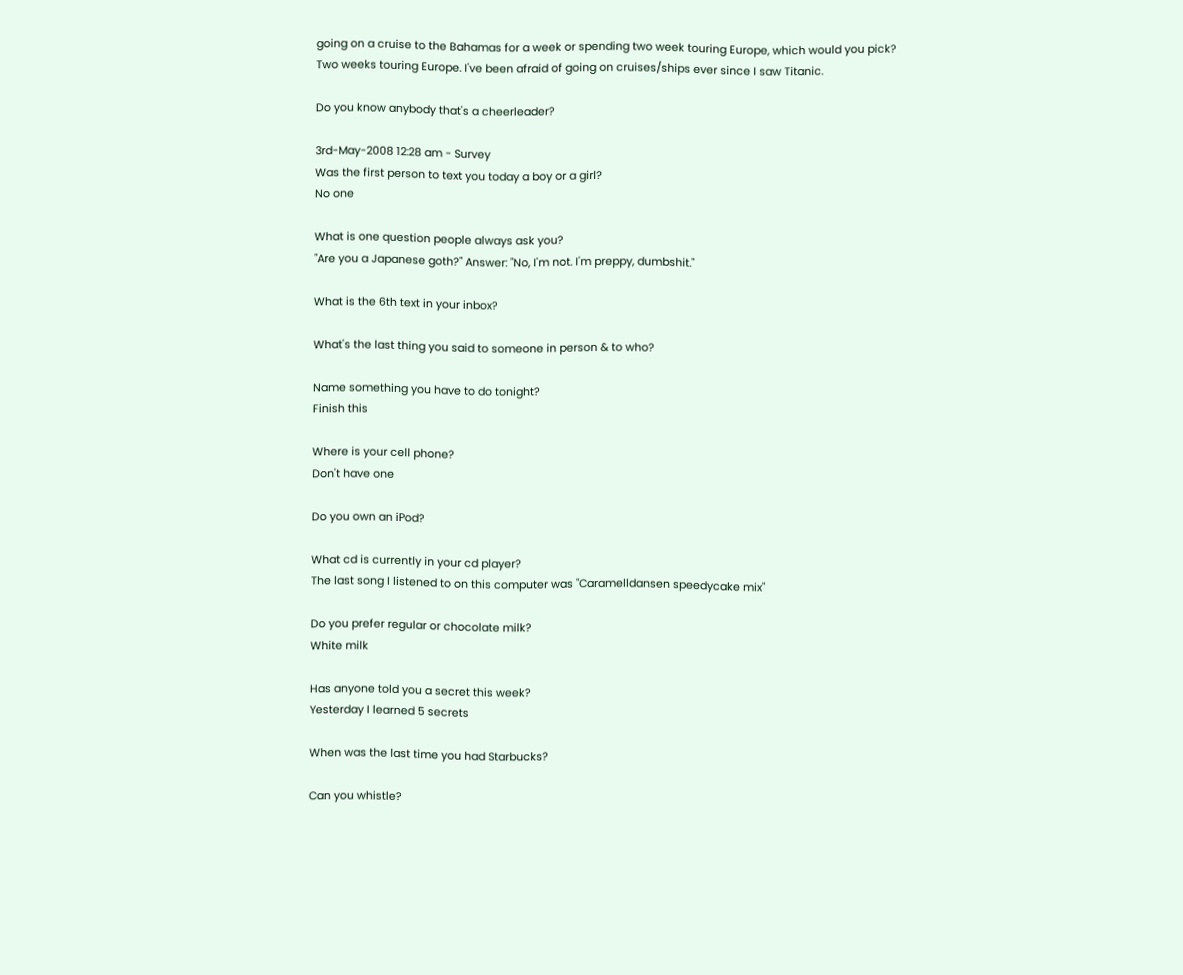going on a cruise to the Bahamas for a week or spending two week touring Europe, which would you pick?
Two weeks touring Europe. I've been afraid of going on cruises/ships ever since I saw Titanic.

Do you know anybody that's a cheerleader?

3rd-May-2008 12:28 am - Survey
Was the first person to text you today a boy or a girl?
No one

What is one question people always ask you?
"Are you a Japanese goth?" Answer: "No, I'm not. I'm preppy, dumbshit."

What is the 6th text in your inbox?

What's the last thing you said to someone in person & to who?

Name something you have to do tonight?
Finish this

Where is your cell phone?
Don't have one

Do you own an iPod?

What cd is currently in your cd player?
The last song I listened to on this computer was "Caramelldansen speedycake mix"

Do you prefer regular or chocolate milk?
White milk

Has anyone told you a secret this week?
Yesterday I learned 5 secrets

When was the last time you had Starbucks?

Can you whistle?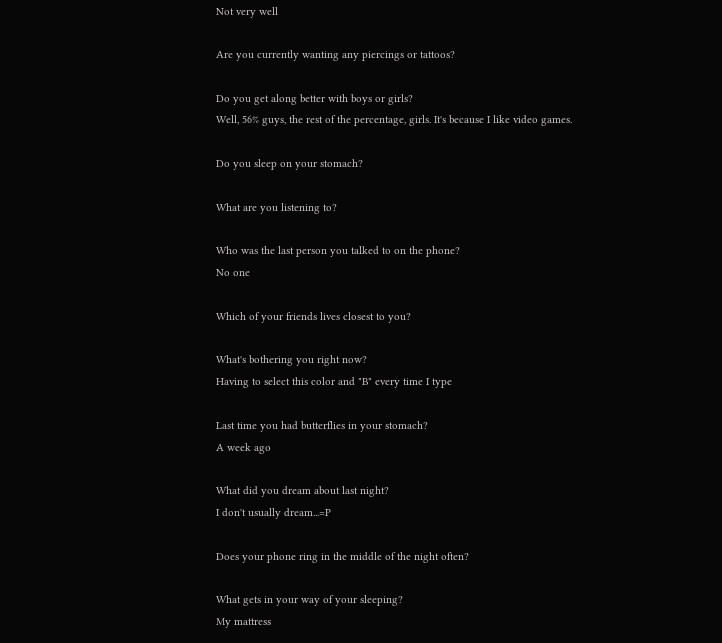Not very well

Are you currently wanting any piercings or tattoos?

Do you get along better with boys or girls?
Well, 56% guys, the rest of the percentage, girls. It's because I like video games.

Do you sleep on your stomach?

What are you listening to?

Who was the last person you talked to on the phone?
No one

Which of your friends lives closest to you?

What's bothering you right now?
Having to select this color and "B" every time I type

Last time you had butterflies in your stomach?
A week ago

What did you dream about last night?
I don't usually dream...=P

Does your phone ring in the middle of the night often?

What gets in your way of your sleeping?
My mattress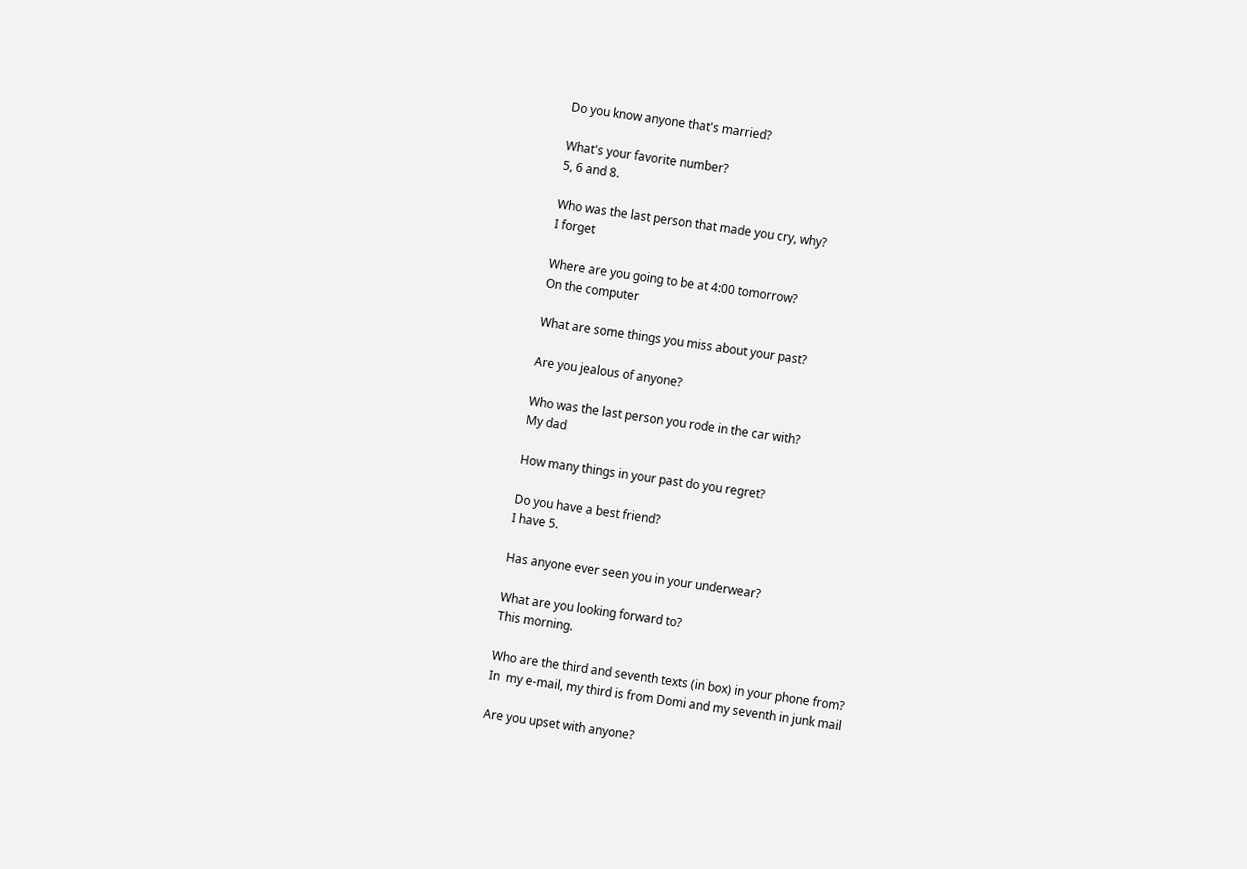Do you know anyone that's married?

What's your favorite number?
5, 6 and 8.

Who was the last person that made you cry, why?
I forget

Where are you going to be at 4:00 tomorrow?
On the computer

What are some things you miss about your past?

Are you jealous of anyone?

Who was the last person you rode in the car with?
My dad

How many things in your past do you regret?

Do you have a best friend?
I have 5.

Has anyone ever seen you in your underwear?

What are you looking forward to?
This morning.

Who are the third and seventh texts (in box) in your phone from?
In  my e-mail, my third is from Domi and my seventh in junk mail

Are you upset with anyone?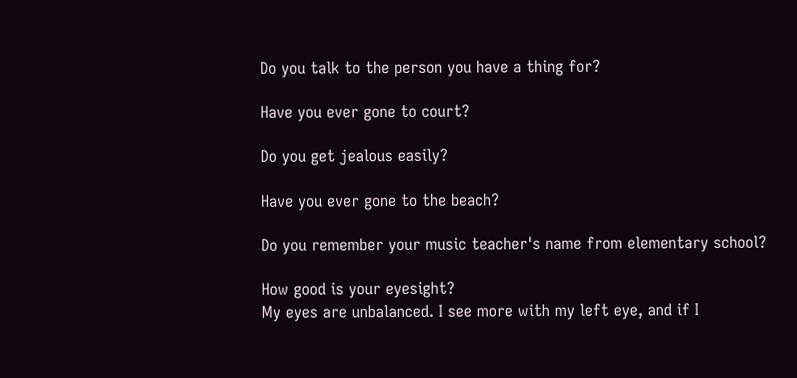Do you talk to the person you have a thing for?

Have you ever gone to court?

Do you get jealous easily?

Have you ever gone to the beach?

Do you remember your music teacher's name from elementary school?

How good is your eyesight?
My eyes are unbalanced. I see more with my left eye, and if I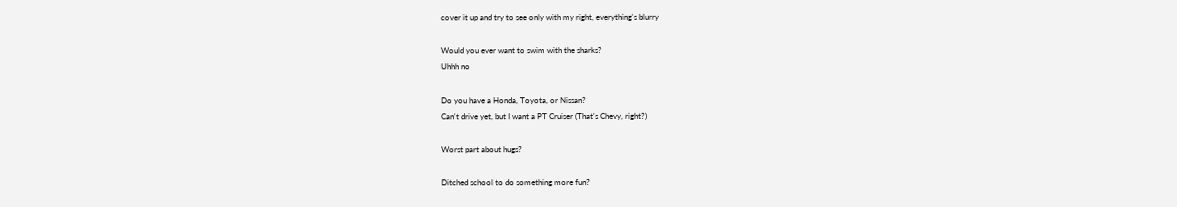cover it up and try to see only with my right, everything's blurry

Would you ever want to swim with the sharks?
Uhhh no

Do you have a Honda, Toyota, or Nissan?
Can't drive yet, but I want a PT Cruiser (That's Chevy, right?)

Worst part about hugs?

Ditched school to do something more fun?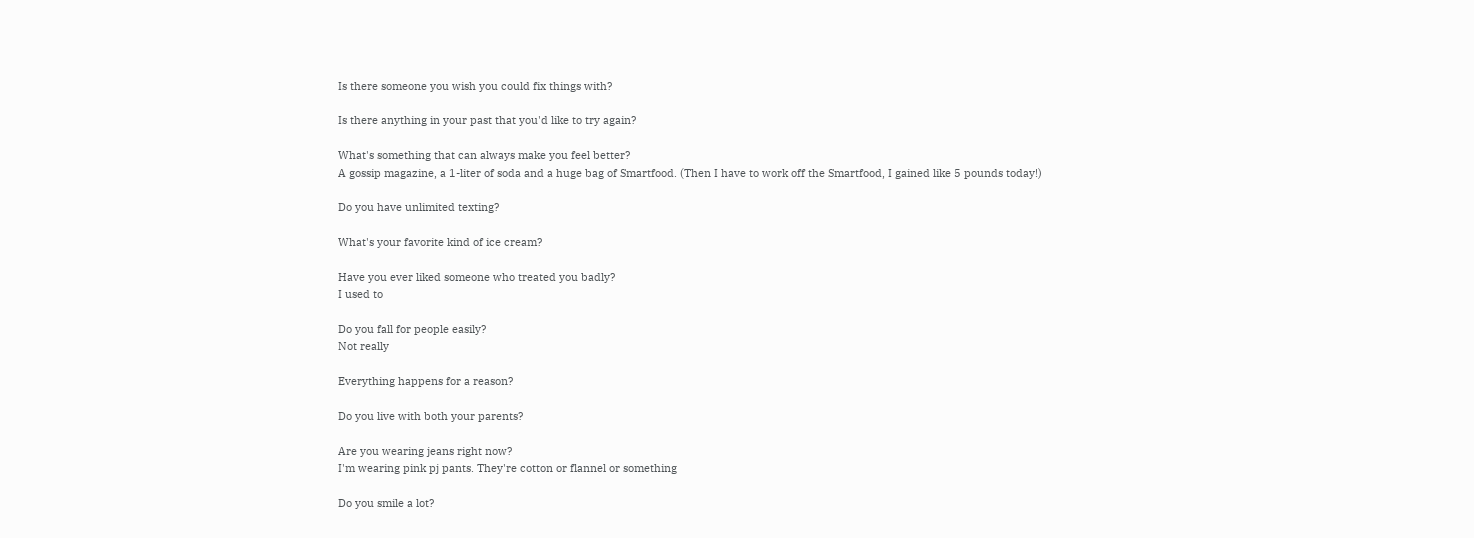Is there someone you wish you could fix things with?

Is there anything in your past that you'd like to try again?

What's something that can always make you feel better?
A gossip magazine, a 1-liter of soda and a huge bag of Smartfood. (Then I have to work off the Smartfood, I gained like 5 pounds today!)

Do you have unlimited texting?

What's your favorite kind of ice cream?

Have you ever liked someone who treated you badly?
I used to

Do you fall for people easily?
Not really

Everything happens for a reason?

Do you live with both your parents?

Are you wearing jeans right now?
I'm wearing pink pj pants. They're cotton or flannel or something

Do you smile a lot?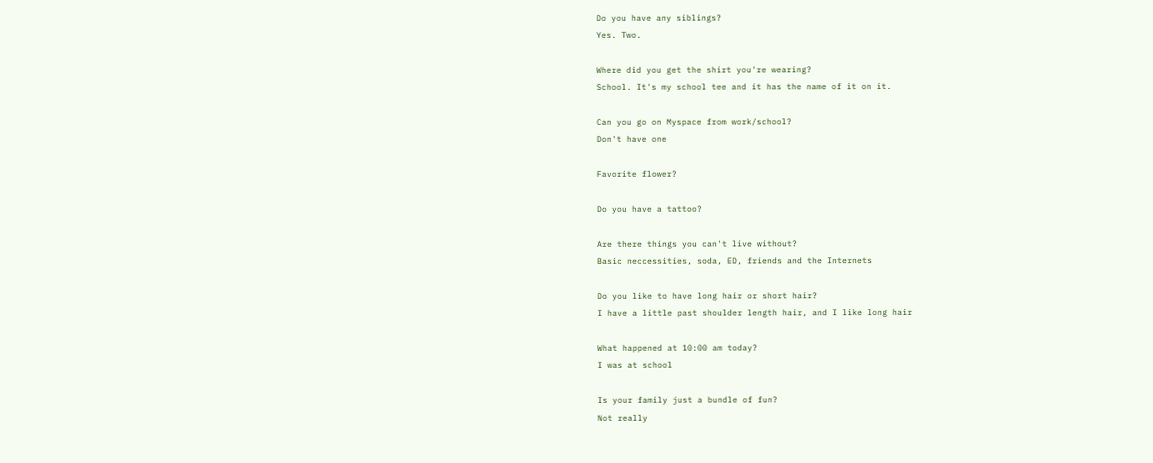Do you have any siblings?
Yes. Two.

Where did you get the shirt you're wearing?
School. It's my school tee and it has the name of it on it.

Can you go on Myspace from work/school?
Don't have one

Favorite flower?

Do you have a tattoo?

Are there things you can't live without?
Basic neccessities, soda, ED, friends and the Internets

Do you like to have long hair or short hair?
I have a little past shoulder length hair, and I like long hair

What happened at 10:00 am today?
I was at school

Is your family just a bundle of fun?
Not really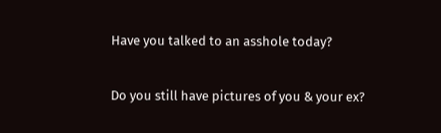Have you talked to an asshole today?

Do you still have pictures of you & your ex?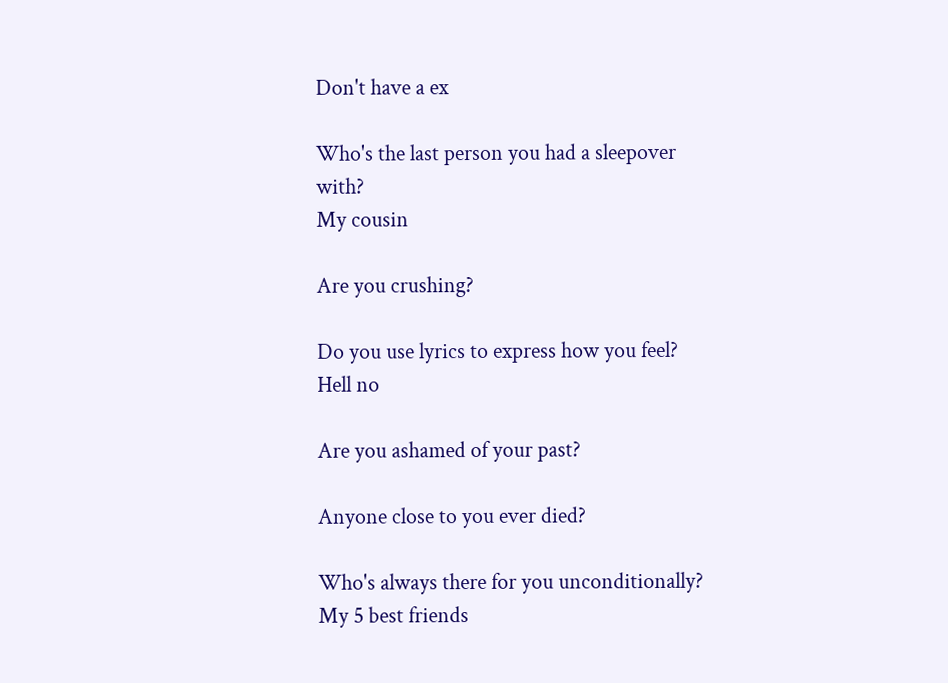Don't have a ex

Who's the last person you had a sleepover with?
My cousin

Are you crushing?

Do you use lyrics to express how you feel?
Hell no

Are you ashamed of your past?

Anyone close to you ever died?

Who's always there for you unconditionally?
My 5 best friends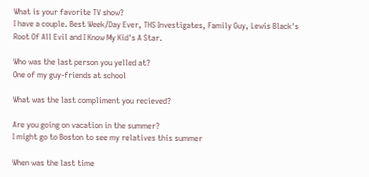What is your favorite TV show?
I have a couple. Best Week/Day Ever, THS Investigates, Family Guy, Lewis Black's Root Of All Evil and I Know My Kid's A Star.

Who was the last person you yelled at?
One of my guy-friends at school

What was the last compliment you recieved?

Are you going on vacation in the summer?
I might go to Boston to see my relatives this summer

When was the last time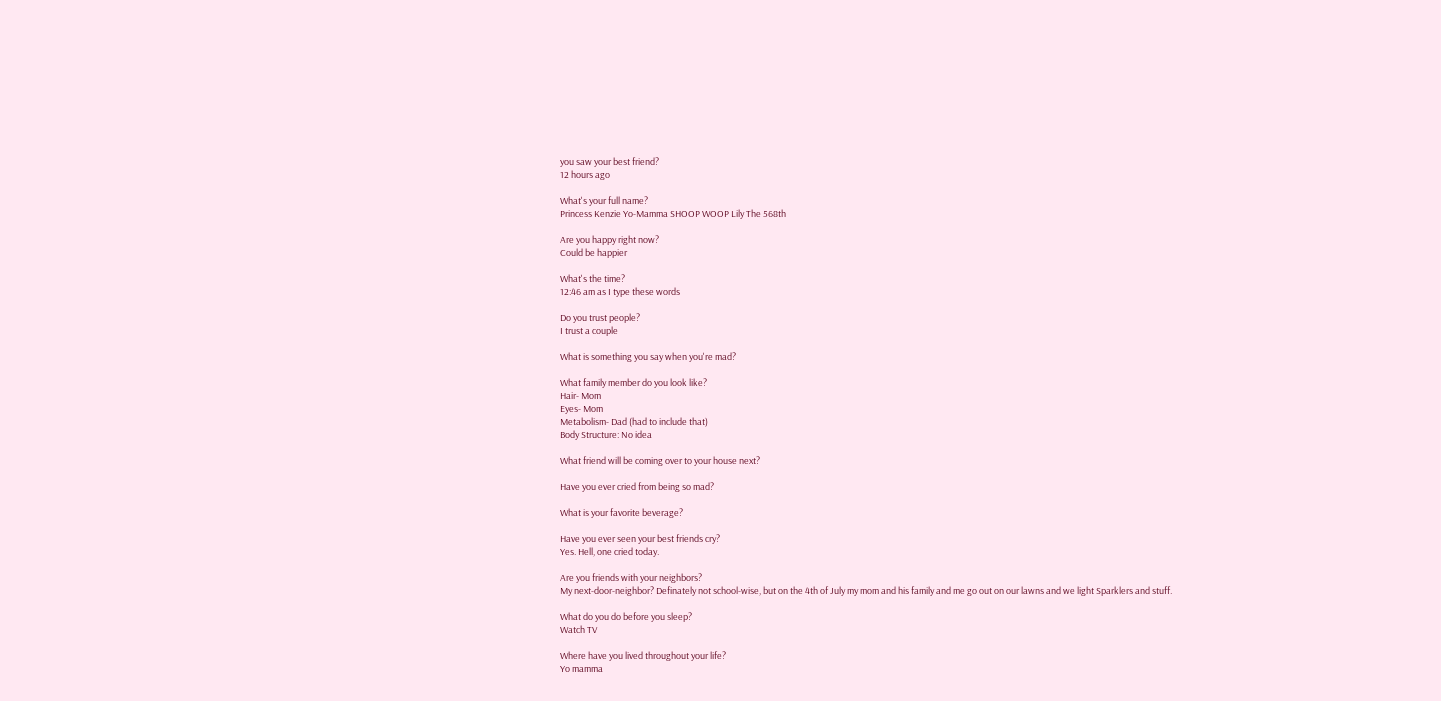you saw your best friend?
12 hours ago

What's your full name?
Princess Kenzie Yo-Mamma SHOOP WOOP Lily The 568th

Are you happy right now?
Could be happier

What's the time?
12:46 am as I type these words

Do you trust people?
I trust a couple

What is something you say when you're mad?

What family member do you look like?
Hair- Mom
Eyes- Mom
Metabolism- Dad (had to include that)
Body Structure: No idea

What friend will be coming over to your house next?

Have you ever cried from being so mad?

What is your favorite beverage?

Have you ever seen your best friends cry?
Yes. Hell, one cried today.

Are you friends with your neighbors?
My next-door-neighbor? Definately not school-wise, but on the 4th of July my mom and his family and me go out on our lawns and we light Sparklers and stuff.

What do you do before you sleep?
Watch TV

Where have you lived throughout your life?
Yo mamma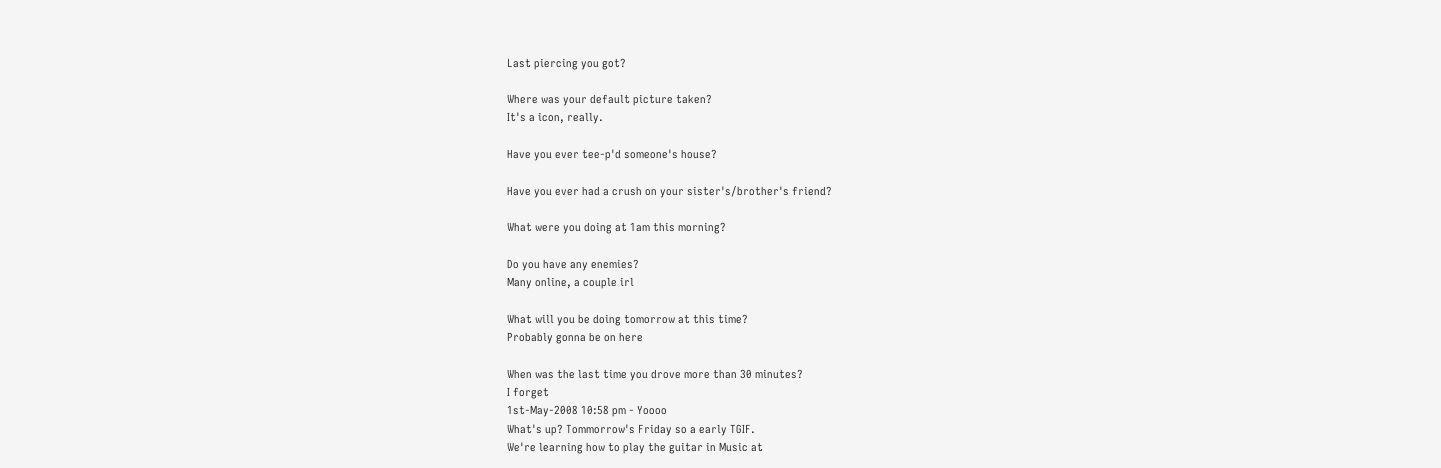Last piercing you got?

Where was your default picture taken?
It's a icon, really.

Have you ever tee-p'd someone's house?

Have you ever had a crush on your sister's/brother's friend?

What were you doing at 1am this morning?

Do you have any enemies?
Many online, a couple irl

What will you be doing tomorrow at this time?
Probably gonna be on here

When was the last time you drove more than 30 minutes?
I forget
1st-May-2008 10:58 pm - Yoooo
What's up? Tommorrow's Friday so a early TGIF.
We're learning how to play the guitar in Music at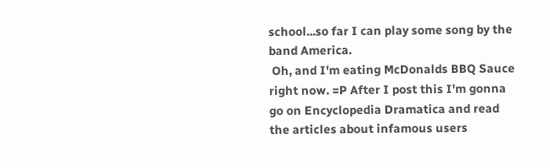school...so far I can play some song by the band America.
 Oh, and I'm eating McDonalds BBQ Sauce right now. =P After I post this I'm gonna go on Encyclopedia Dramatica and read the articles about infamous users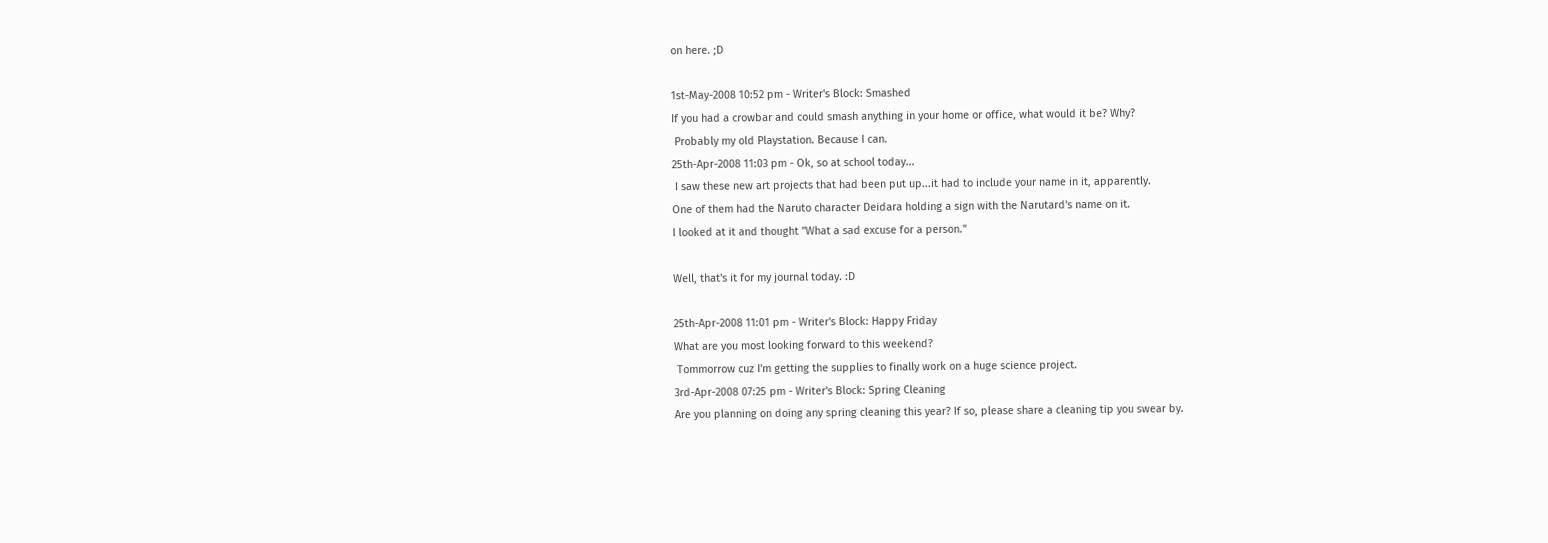on here. ;D

1st-May-2008 10:52 pm - Writer's Block: Smashed
If you had a crowbar and could smash anything in your home or office, what would it be? Why?
 Probably my old Playstation. Because I can.
25th-Apr-2008 11:03 pm - Ok, so at school today...
 I saw these new art projects that had been put up...it had to include your name in it, apparently.
One of them had the Naruto character Deidara holding a sign with the Narutard's name on it.
I looked at it and thought "What a sad excuse for a person."

Well, that's it for my journal today. :D

25th-Apr-2008 11:01 pm - Writer's Block: Happy Friday
What are you most looking forward to this weekend?
 Tommorrow cuz I'm getting the supplies to finally work on a huge science project.
3rd-Apr-2008 07:25 pm - Writer's Block: Spring Cleaning
Are you planning on doing any spring cleaning this year? If so, please share a cleaning tip you swear by.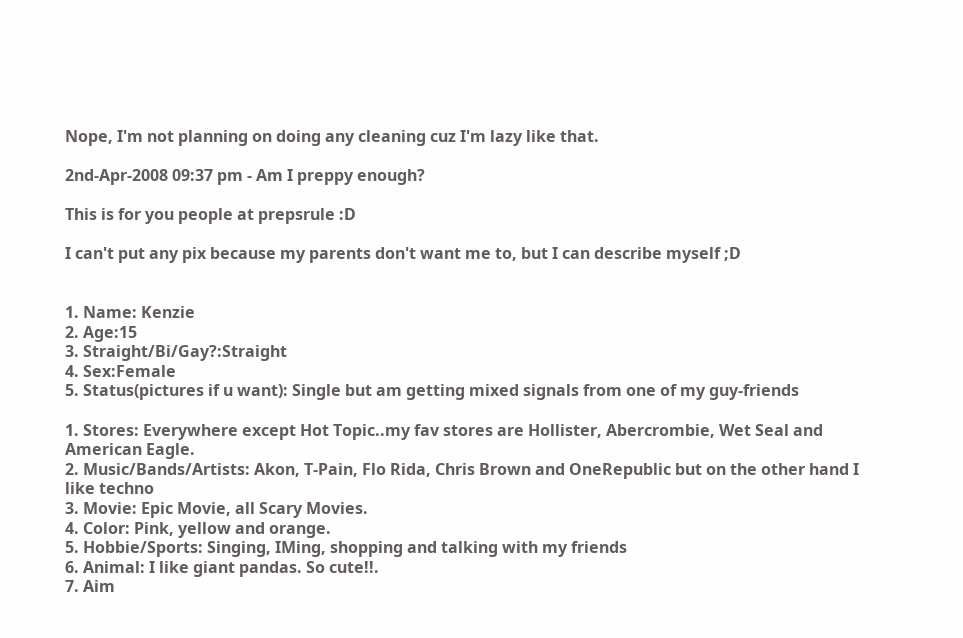Nope, I'm not planning on doing any cleaning cuz I'm lazy like that.

2nd-Apr-2008 09:37 pm - Am I preppy enough?

This is for you people at prepsrule :D

I can't put any pix because my parents don't want me to, but I can describe myself ;D


1. Name: Kenzie
2. Age:15
3. Straight/Bi/Gay?:Straight
4. Sex:Female
5. Status(pictures if u want): Single but am getting mixed signals from one of my guy-friends

1. Stores: Everywhere except Hot Topic..my fav stores are Hollister, Abercrombie, Wet Seal and American Eagle.
2. Music/Bands/Artists: Akon, T-Pain, Flo Rida, Chris Brown and OneRepublic but on the other hand I like techno
3. Movie: Epic Movie, all Scary Movies.
4. Color: Pink, yellow and orange.
5. Hobbie/Sports: Singing, IMing, shopping and talking with my friends
6. Animal: I like giant pandas. So cute!!.
7. Aim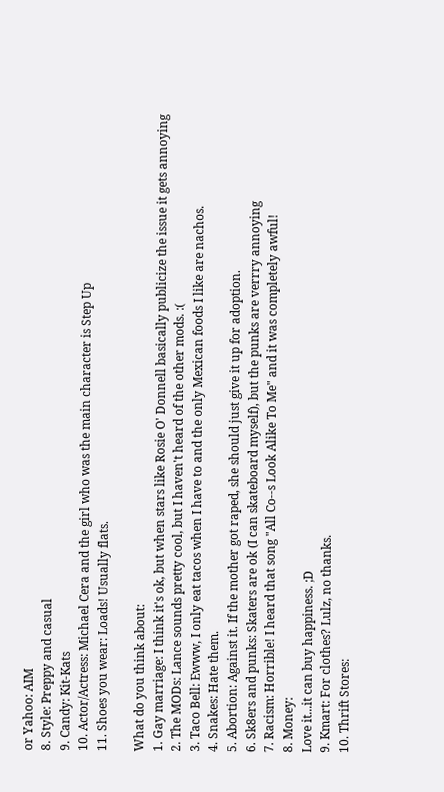or Yahoo: AIM
8. Style: Preppy and casual
9. Candy: Kit-Kats
10. Actor/Actress: Michael Cera and the girl who was the main character is Step Up
11. Shoes you wear: Loads! Usually flats.

What do you think about:
1. Gay marriage: I think it's ok, but when stars like Rosie O' Donnell basically publicize the issue it gets annoying
2. The MODs: Lance sounds pretty cool, but I haven't heard of the other mods. :(
3. Taco Bell: Ewww, I only eat tacos when I have to and the only Mexican foods I like are nachos.
4. Snakes: Hate them.
5. Abortion: Against it. If the mother got raped, she should just give it up for adoption.
6. Sk8ers and punks: Skaters are ok (I can skateboard myself), but the punks are verrry annoying
7. Racism: Horrible! I heard that song "All Co--s Look Alike To Me" and it was completely awful!
8. Money:
Love it...it can buy happiness. ;D
9. Kmart: For clothes? Lulz, no thanks.
10. Thrift Stores: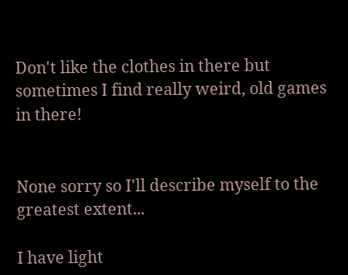Don't like the clothes in there but sometimes I find really weird, old games in there!


None sorry so I'll describe myself to the greatest extent...

I have light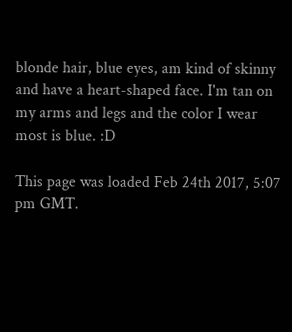blonde hair, blue eyes, am kind of skinny and have a heart-shaped face. I'm tan on my arms and legs and the color I wear most is blue. :D

This page was loaded Feb 24th 2017, 5:07 pm GMT.